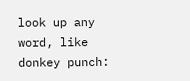look up any word, like donkey punch: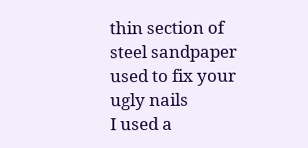thin section of steel sandpaper used to fix your ugly nails
I used a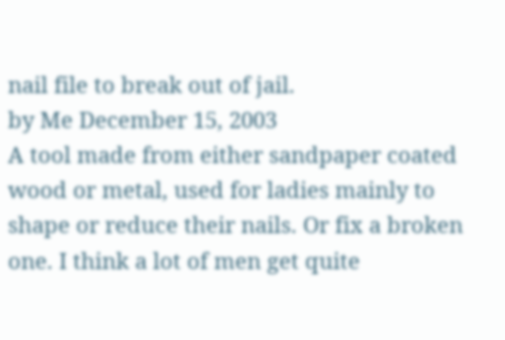nail file to break out of jail.
by Me December 15, 2003
A tool made from either sandpaper coated wood or metal, used for ladies mainly to shape or reduce their nails. Or fix a broken one. I think a lot of men get quite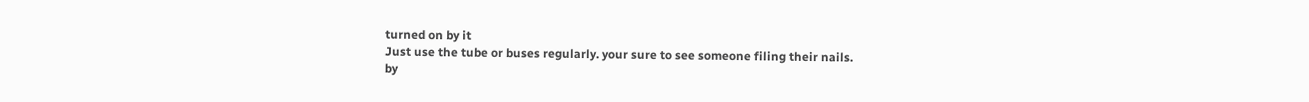turned on by it
Just use the tube or buses regularly. your sure to see someone filing their nails.
by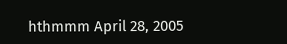hthmmm April 28, 2005